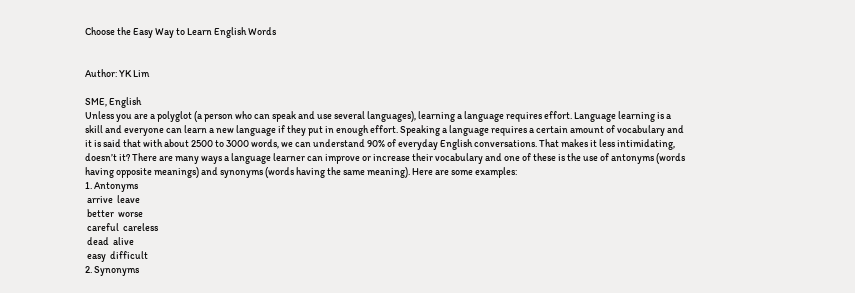Choose the Easy Way to Learn English Words


Author: YK Lim

SME, English
Unless you are a polyglot (a person who can speak and use several languages), learning a language requires effort. Language learning is a skill and everyone can learn a new language if they put in enough effort. Speaking a language requires a certain amount of vocabulary and it is said that with about 2500 to 3000 words, we can understand 90% of everyday English conversations. That makes it less intimidating, doesn’t it? There are many ways a language learner can improve or increase their vocabulary and one of these is the use of antonyms (words having opposite meanings) and synonyms (words having the same meaning). Here are some examples:
1. Antonyms
 arrive  leave
 better  worse
 careful  careless
 dead  alive
 easy  difficult
2. Synonyms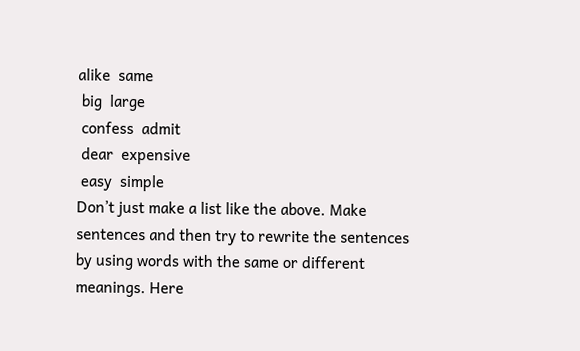alike  same
 big  large
 confess  admit
 dear  expensive
 easy  simple
Don’t just make a list like the above. Make sentences and then try to rewrite the sentences by using words with the same or different meanings. Here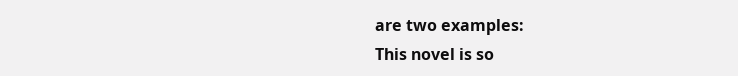are two examples:
This novel is so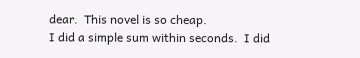dear.  This novel is so cheap.
I did a simple sum within seconds.  I did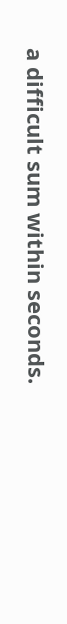a difficult sum within seconds.